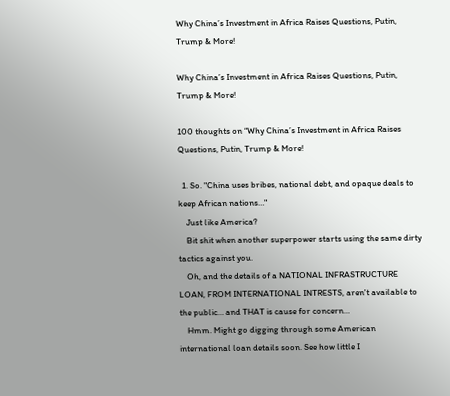Why China’s Investment in Africa Raises Questions, Putin, Trump & More!

Why China’s Investment in Africa Raises Questions, Putin, Trump & More!

100 thoughts on “Why China’s Investment in Africa Raises Questions, Putin, Trump & More!

  1. So. "China uses bribes, national debt, and opaque deals to keep African nations…"
    Just like America?
    Bit shit when another superpower starts using the same dirty tactics against you.
    Oh, and the details of a NATIONAL INFRASTRUCTURE LOAN, FROM INTERNATIONAL INTRESTS, aren't available to the public… and THAT is cause for concern…
    Hmm. Might go digging through some American international loan details soon. See how little I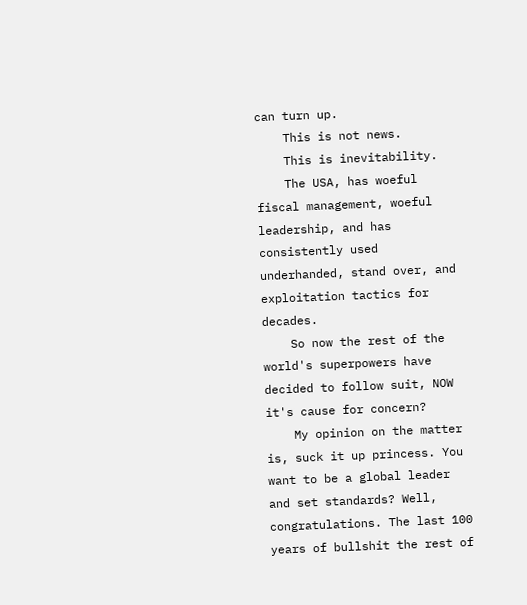can turn up.
    This is not news.
    This is inevitability.
    The USA, has woeful fiscal management, woeful leadership, and has consistently used underhanded, stand over, and exploitation tactics for decades.
    So now the rest of the world's superpowers have decided to follow suit, NOW it's cause for concern?
    My opinion on the matter is, suck it up princess. You want to be a global leader and set standards? Well, congratulations. The last 100 years of bullshit the rest of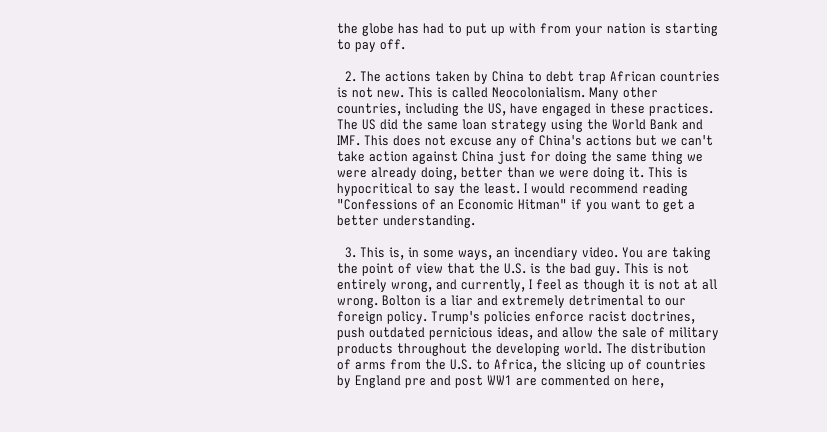the globe has had to put up with from your nation is starting to pay off.

  2. The actions taken by China to debt trap African countries is not new. This is called Neocolonialism. Many other countries, including the US, have engaged in these practices. The US did the same loan strategy using the World Bank and IMF. This does not excuse any of China's actions but we can't take action against China just for doing the same thing we were already doing, better than we were doing it. This is hypocritical to say the least. I would recommend reading "Confessions of an Economic Hitman" if you want to get a better understanding.

  3. This is, in some ways, an incendiary video. You are taking the point of view that the U.S. is the bad guy. This is not entirely wrong, and currently, I feel as though it is not at all wrong. Bolton is a liar and extremely detrimental to our foreign policy. Trump's policies enforce racist doctrines, push outdated pernicious ideas, and allow the sale of military products throughout the developing world. The distribution of arms from the U.S. to Africa, the slicing up of countries by England pre and post WW1 are commented on here,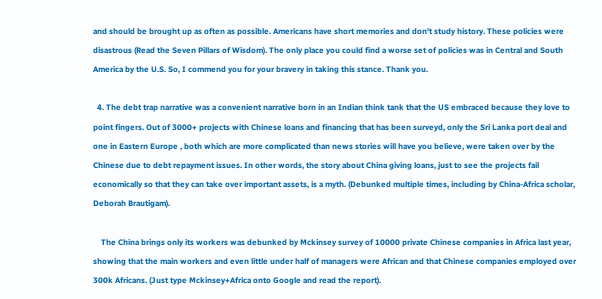and should be brought up as often as possible. Americans have short memories and don't study history. These policies were disastrous (Read the Seven Pillars of Wisdom). The only place you could find a worse set of policies was in Central and South America by the U.S. So, I commend you for your bravery in taking this stance. Thank you.

  4. The debt trap narrative was a convenient narrative born in an Indian think tank that the US embraced because they love to point fingers. Out of 3000+ projects with Chinese loans and financing that has been surveyd, only the Sri Lanka port deal and one in Eastern Europe , both which are more complicated than news stories will have you believe, were taken over by the Chinese due to debt repayment issues. In other words, the story about China giving loans, just to see the projects fail economically so that they can take over important assets, is a myth. (Debunked multiple times, including by China-Africa scholar, Deborah Brautigam).

    The China brings only its workers was debunked by Mckinsey survey of 10000 private Chinese companies in Africa last year, showing that the main workers and even little under half of managers were African and that Chinese companies employed over 300k Africans. (Just type Mckinsey+Africa onto Google and read the report).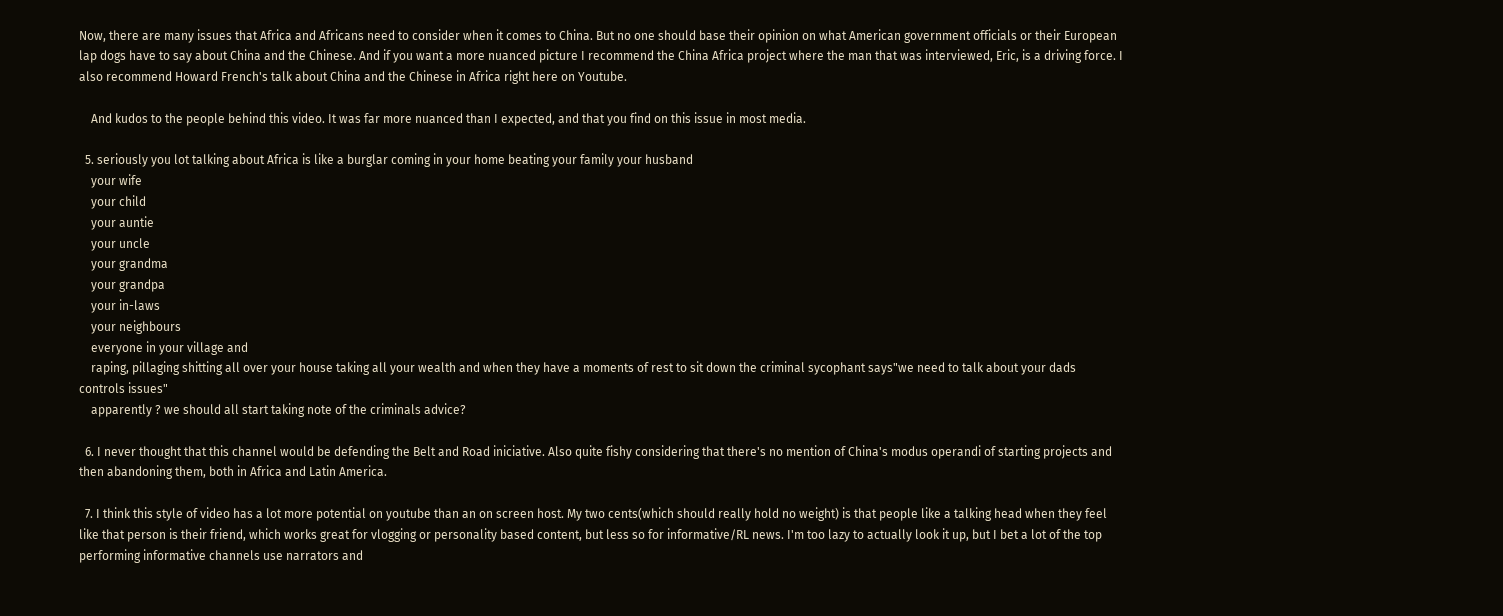Now, there are many issues that Africa and Africans need to consider when it comes to China. But no one should base their opinion on what American government officials or their European lap dogs have to say about China and the Chinese. And if you want a more nuanced picture I recommend the China Africa project where the man that was interviewed, Eric, is a driving force. I also recommend Howard French's talk about China and the Chinese in Africa right here on Youtube.

    And kudos to the people behind this video. It was far more nuanced than I expected, and that you find on this issue in most media.

  5. seriously you lot talking about Africa is like a burglar coming in your home beating your family your husband
    your wife
    your child
    your auntie
    your uncle
    your grandma
    your grandpa
    your in-laws
    your neighbours
    everyone in your village and
    raping, pillaging shitting all over your house taking all your wealth and when they have a moments of rest to sit down the criminal sycophant says"we need to talk about your dads controls issues"
    apparently ? we should all start taking note of the criminals advice?

  6. I never thought that this channel would be defending the Belt and Road iniciative. Also quite fishy considering that there's no mention of China's modus operandi of starting projects and then abandoning them, both in Africa and Latin America.

  7. I think this style of video has a lot more potential on youtube than an on screen host. My two cents(which should really hold no weight) is that people like a talking head when they feel like that person is their friend, which works great for vlogging or personality based content, but less so for informative/RL news. I'm too lazy to actually look it up, but I bet a lot of the top performing informative channels use narrators and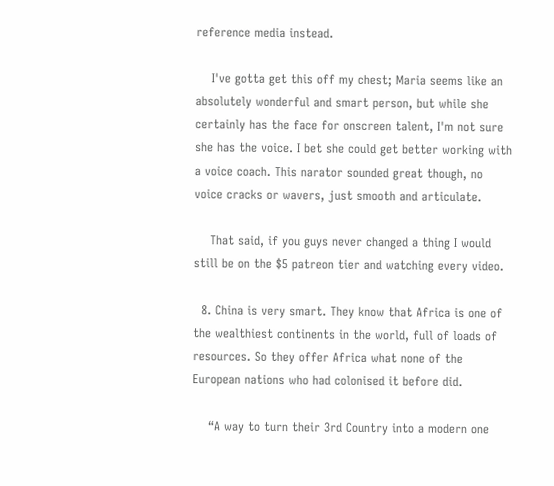reference media instead.

    I've gotta get this off my chest; Maria seems like an absolutely wonderful and smart person, but while she certainly has the face for onscreen talent, I'm not sure she has the voice. I bet she could get better working with a voice coach. This narator sounded great though, no voice cracks or wavers, just smooth and articulate.

    That said, if you guys never changed a thing I would still be on the $5 patreon tier and watching every video.

  8. China is very smart. They know that Africa is one of the wealthiest continents in the world, full of loads of resources. So they offer Africa what none of the European nations who had colonised it before did.

    “A way to turn their 3rd Country into a modern one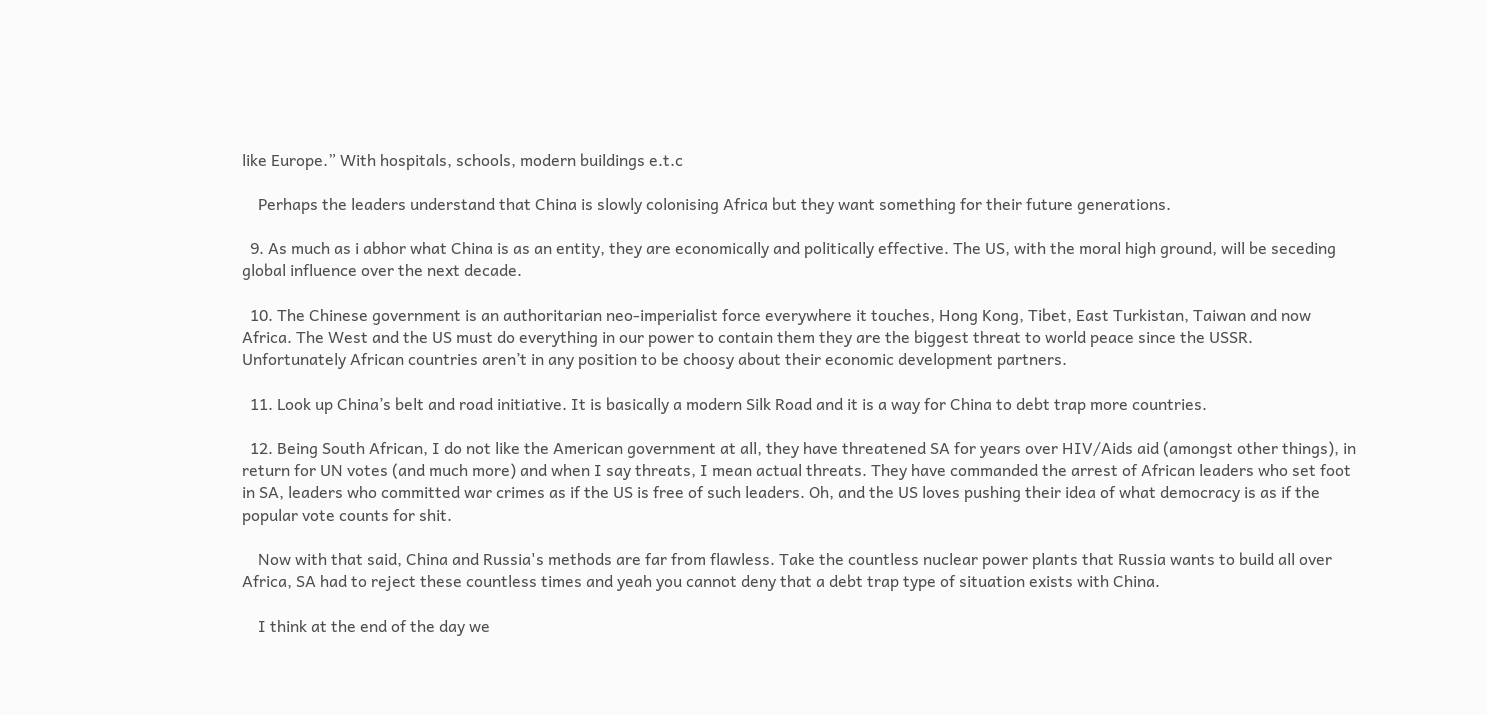like Europe.” With hospitals, schools, modern buildings e.t.c

    Perhaps the leaders understand that China is slowly colonising Africa but they want something for their future generations.

  9. As much as i abhor what China is as an entity, they are economically and politically effective. The US, with the moral high ground, will be seceding global influence over the next decade.

  10. The Chinese government is an authoritarian neo-imperialist force everywhere it touches, Hong Kong, Tibet, East Turkistan, Taiwan and now Africa. The West and the US must do everything in our power to contain them they are the biggest threat to world peace since the USSR. Unfortunately African countries aren’t in any position to be choosy about their economic development partners.

  11. Look up China’s belt and road initiative. It is basically a modern Silk Road and it is a way for China to debt trap more countries.

  12. Being South African, I do not like the American government at all, they have threatened SA for years over HIV/Aids aid (amongst other things), in return for UN votes (and much more) and when I say threats, I mean actual threats. They have commanded the arrest of African leaders who set foot in SA, leaders who committed war crimes as if the US is free of such leaders. Oh, and the US loves pushing their idea of what democracy is as if the popular vote counts for shit.

    Now with that said, China and Russia's methods are far from flawless. Take the countless nuclear power plants that Russia wants to build all over Africa, SA had to reject these countless times and yeah you cannot deny that a debt trap type of situation exists with China.

    I think at the end of the day we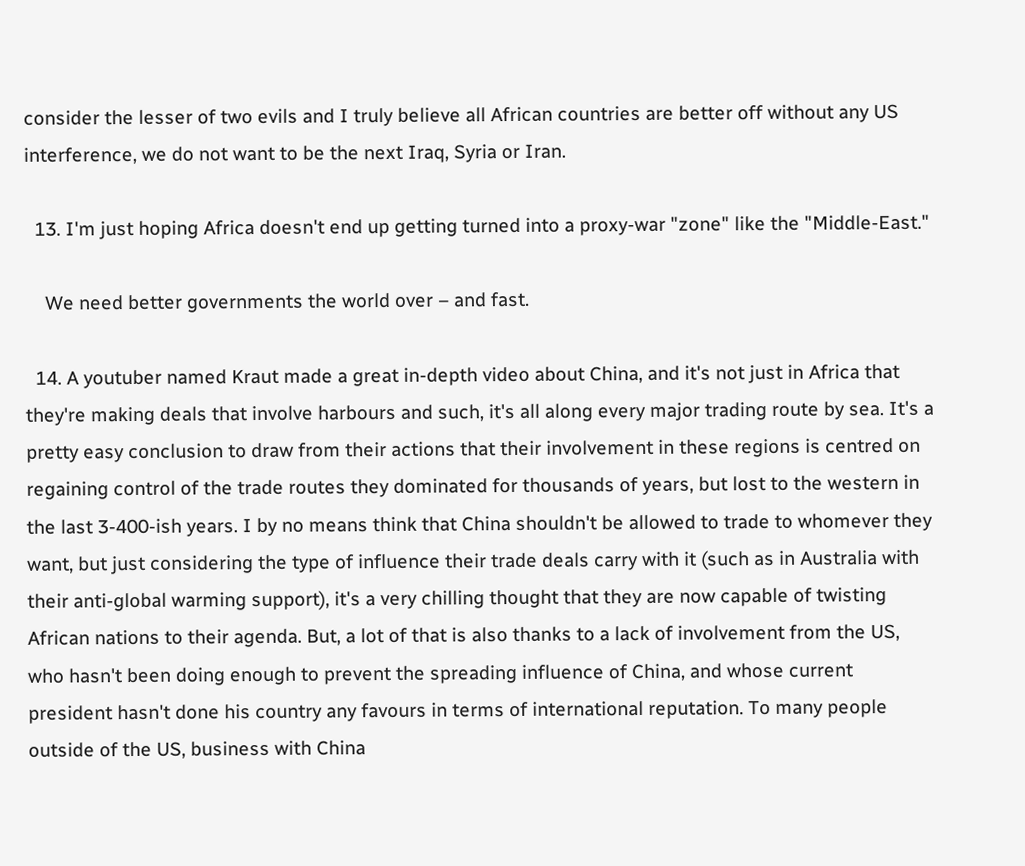consider the lesser of two evils and I truly believe all African countries are better off without any US interference, we do not want to be the next Iraq, Syria or Iran.

  13. I'm just hoping Africa doesn't end up getting turned into a proxy-war "zone" like the "Middle-East."

    We need better governments the world over – and fast.

  14. A youtuber named Kraut made a great in-depth video about China, and it's not just in Africa that they're making deals that involve harbours and such, it's all along every major trading route by sea. It's a pretty easy conclusion to draw from their actions that their involvement in these regions is centred on regaining control of the trade routes they dominated for thousands of years, but lost to the western in the last 3-400-ish years. I by no means think that China shouldn't be allowed to trade to whomever they want, but just considering the type of influence their trade deals carry with it (such as in Australia with their anti-global warming support), it's a very chilling thought that they are now capable of twisting African nations to their agenda. But, a lot of that is also thanks to a lack of involvement from the US, who hasn't been doing enough to prevent the spreading influence of China, and whose current president hasn't done his country any favours in terms of international reputation. To many people outside of the US, business with China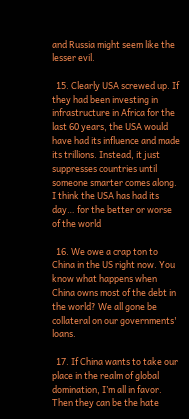and Russia might seem like the lesser evil.

  15. Clearly USA screwed up. If they had been investing in infrastructure in Africa for the last 60 years, the USA would have had its influence and made its trillions. Instead, it just suppresses countries until someone smarter comes along. I think the USA has had its day… for the better or worse of the world

  16. We owe a crap ton to China in the US right now. You know what happens when China owns most of the debt in the world? We all gone be collateral on our governments' loans.

  17. If China wants to take our place in the realm of global domination, I’m all in favor. Then they can be the hate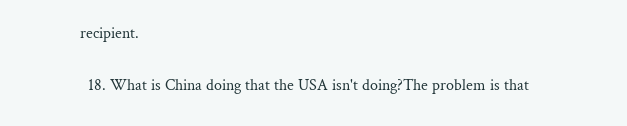recipient.

  18. What is China doing that the USA isn't doing?The problem is that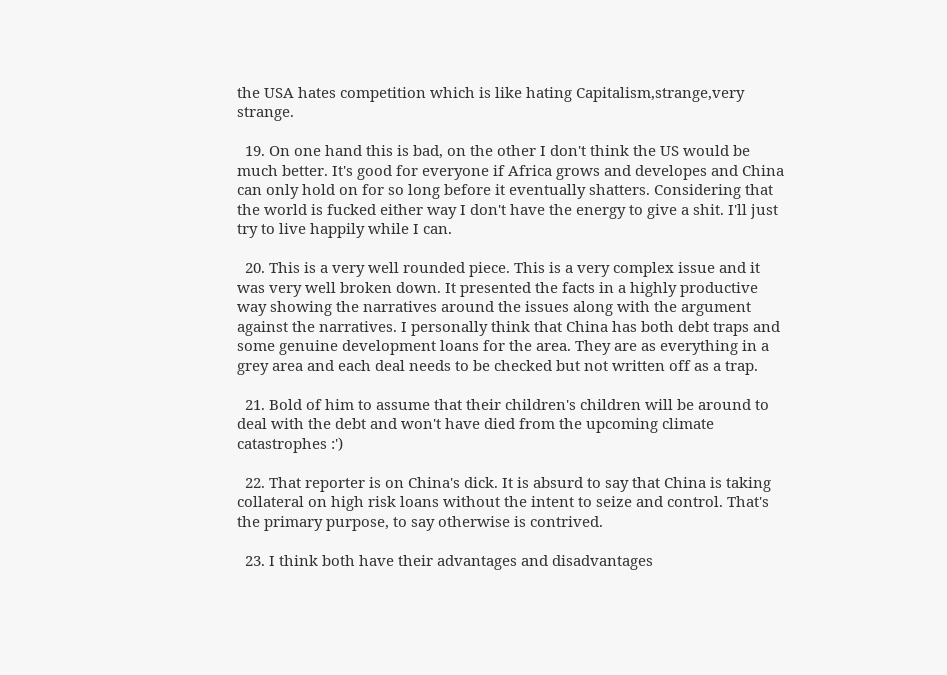the USA hates competition which is like hating Capitalism,strange,very strange.

  19. On one hand this is bad, on the other I don't think the US would be much better. It's good for everyone if Africa grows and developes and China can only hold on for so long before it eventually shatters. Considering that the world is fucked either way I don't have the energy to give a shit. I'll just try to live happily while I can.

  20. This is a very well rounded piece. This is a very complex issue and it was very well broken down. It presented the facts in a highly productive way showing the narratives around the issues along with the argument against the narratives. I personally think that China has both debt traps and some genuine development loans for the area. They are as everything in a grey area and each deal needs to be checked but not written off as a trap.

  21. Bold of him to assume that their children's children will be around to deal with the debt and won't have died from the upcoming climate catastrophes :')

  22. That reporter is on China's dick. It is absurd to say that China is taking collateral on high risk loans without the intent to seize and control. That's the primary purpose, to say otherwise is contrived.

  23. I think both have their advantages and disadvantages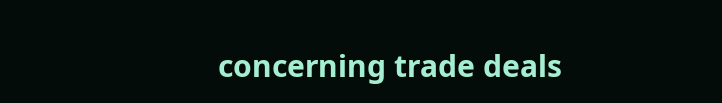concerning trade deals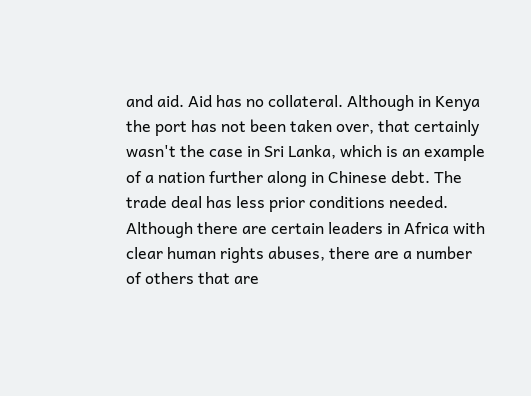and aid. Aid has no collateral. Although in Kenya the port has not been taken over, that certainly wasn't the case in Sri Lanka, which is an example of a nation further along in Chinese debt. The trade deal has less prior conditions needed. Although there are certain leaders in Africa with clear human rights abuses, there are a number of others that are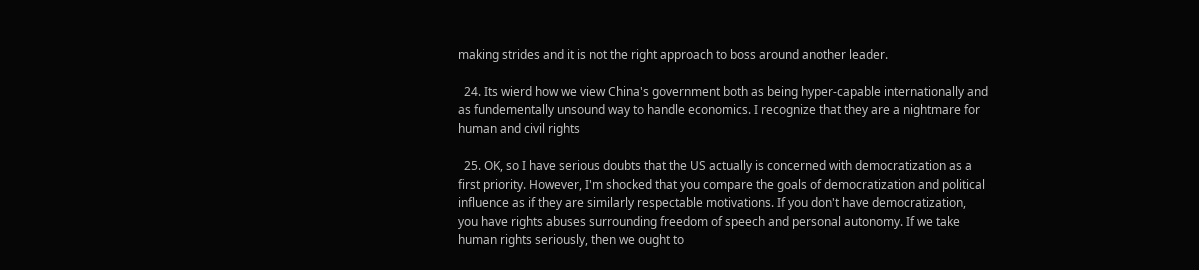making strides and it is not the right approach to boss around another leader.

  24. Its wierd how we view China's government both as being hyper-capable internationally and as fundementally unsound way to handle economics. I recognize that they are a nightmare for human and civil rights

  25. OK, so I have serious doubts that the US actually is concerned with democratization as a first priority. However, I'm shocked that you compare the goals of democratization and political influence as if they are similarly respectable motivations. If you don't have democratization, you have rights abuses surrounding freedom of speech and personal autonomy. If we take human rights seriously, then we ought to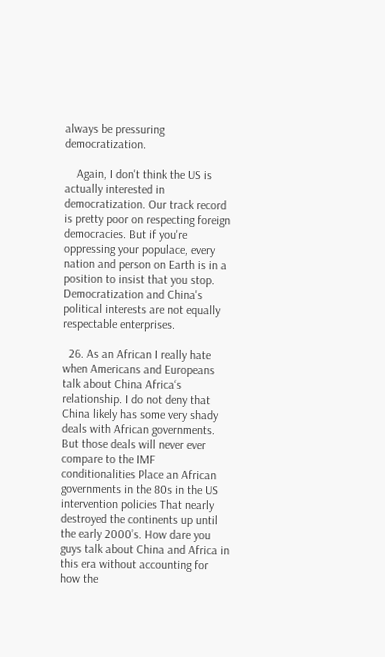always be pressuring democratization.

    Again, I don't think the US is actually interested in democratization. Our track record is pretty poor on respecting foreign democracies. But if you're oppressing your populace, every nation and person on Earth is in a position to insist that you stop. Democratization and China's political interests are not equally respectable enterprises.

  26. As an African I really hate when Americans and Europeans talk about China Africa‘s relationship. I do not deny that China likely has some very shady deals with African governments. But those deals will never ever compare to the IMF conditionalities Place an African governments in the 80s in the US intervention policies That nearly destroyed the continents up until the early 2000’s. How dare you guys talk about China and Africa in this era without accounting for how the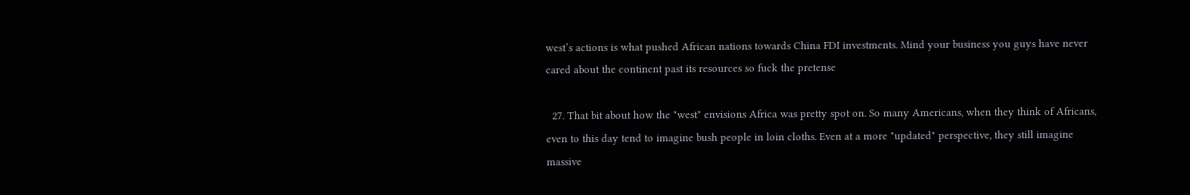west’s actions is what pushed African nations towards China FDI investments. Mind your business you guys have never cared about the continent past its resources so fuck the pretense

  27. That bit about how the "west" envisions Africa was pretty spot on. So many Americans, when they think of Africans, even to this day tend to imagine bush people in loin cloths. Even at a more "updated" perspective, they still imagine massive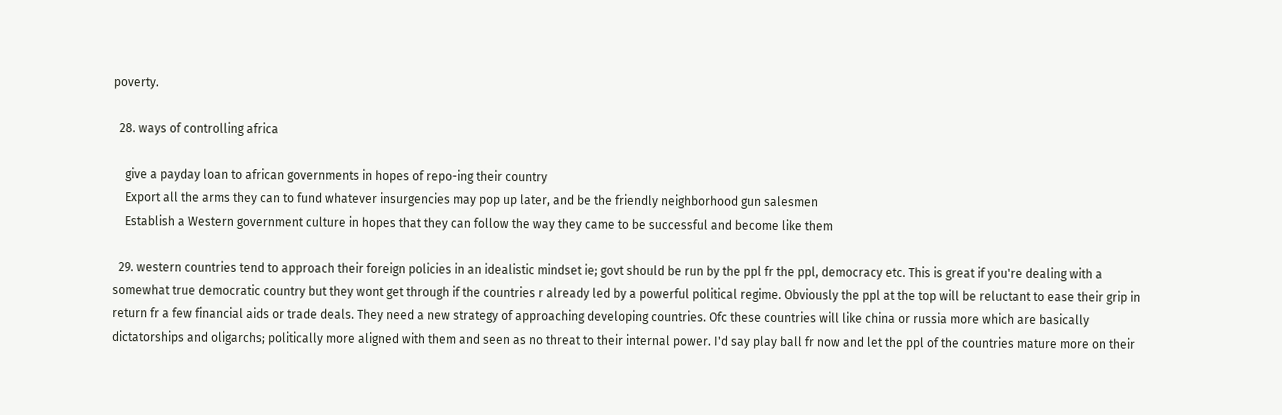poverty.

  28. ways of controlling africa

    give a payday loan to african governments in hopes of repo-ing their country
    Export all the arms they can to fund whatever insurgencies may pop up later, and be the friendly neighborhood gun salesmen
    Establish a Western government culture in hopes that they can follow the way they came to be successful and become like them

  29. western countries tend to approach their foreign policies in an idealistic mindset ie; govt should be run by the ppl fr the ppl, democracy etc. This is great if you're dealing with a somewhat true democratic country but they wont get through if the countries r already led by a powerful political regime. Obviously the ppl at the top will be reluctant to ease their grip in return fr a few financial aids or trade deals. They need a new strategy of approaching developing countries. Ofc these countries will like china or russia more which are basically dictatorships and oligarchs; politically more aligned with them and seen as no threat to their internal power. I'd say play ball fr now and let the ppl of the countries mature more on their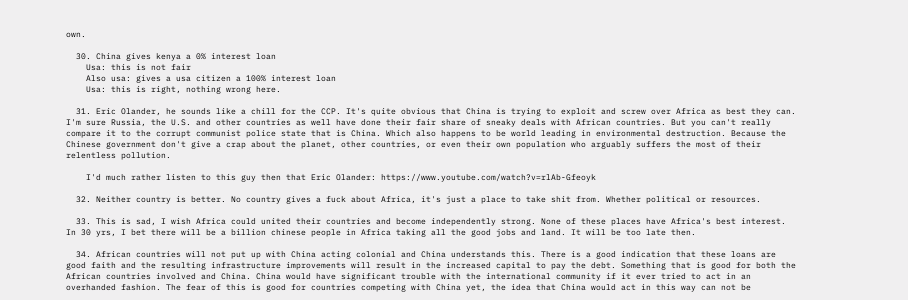own.

  30. China gives kenya a 0% interest loan
    Usa: this is not fair
    Also usa: gives a usa citizen a 100% interest loan
    Usa: this is right, nothing wrong here.

  31. Eric Olander, he sounds like a chill for the CCP. It's quite obvious that China is trying to exploit and screw over Africa as best they can. I'm sure Russia, the U.S. and other countries as well have done their fair share of sneaky deals with African countries. But you can't really compare it to the corrupt communist police state that is China. Which also happens to be world leading in environmental destruction. Because the Chinese government don't give a crap about the planet, other countries, or even their own population who arguably suffers the most of their relentless pollution.

    I'd much rather listen to this guy then that Eric Olander: https://www.youtube.com/watch?v=rlAb-Gfeoyk

  32. Neither country is better. No country gives a fuck about Africa, it's just a place to take shit from. Whether political or resources.

  33. This is sad, I wish Africa could united their countries and become independently strong. None of these places have Africa's best interest. In 30 yrs, I bet there will be a billion chinese people in Africa taking all the good jobs and land. It will be too late then.

  34. African countries will not put up with China acting colonial and China understands this. There is a good indication that these loans are good faith and the resulting infrastructure improvements will result in the increased capital to pay the debt. Something that is good for both the African countries involved and China. China would have significant trouble with the international community if it ever tried to act in an overhanded fashion. The fear of this is good for countries competing with China yet, the idea that China would act in this way can not be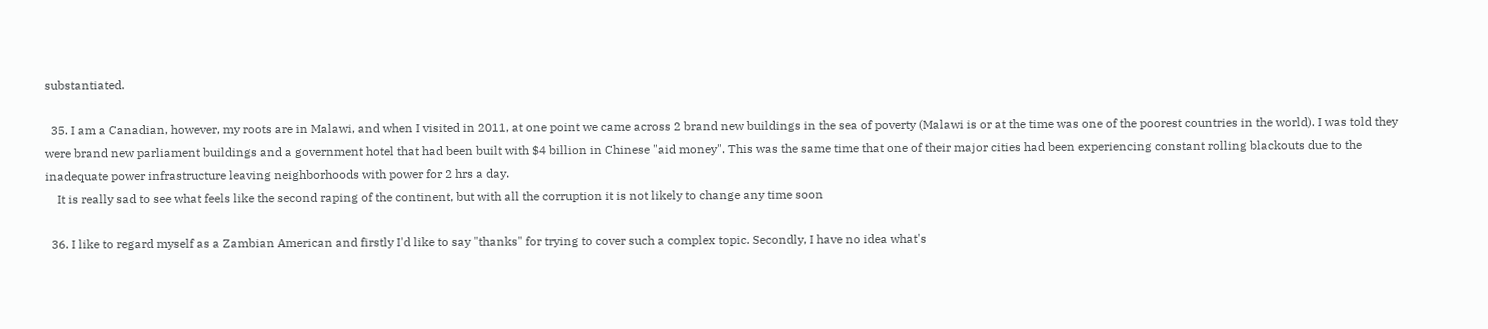substantiated.

  35. I am a Canadian, however, my roots are in Malawi, and when I visited in 2011, at one point we came across 2 brand new buildings in the sea of poverty (Malawi is or at the time was one of the poorest countries in the world). I was told they were brand new parliament buildings and a government hotel that had been built with $4 billion in Chinese "aid money". This was the same time that one of their major cities had been experiencing constant rolling blackouts due to the inadequate power infrastructure leaving neighborhoods with power for 2 hrs a day.
    It is really sad to see what feels like the second raping of the continent, but with all the corruption it is not likely to change any time soon

  36. I like to regard myself as a Zambian American and firstly I'd like to say "thanks" for trying to cover such a complex topic. Secondly, I have no idea what's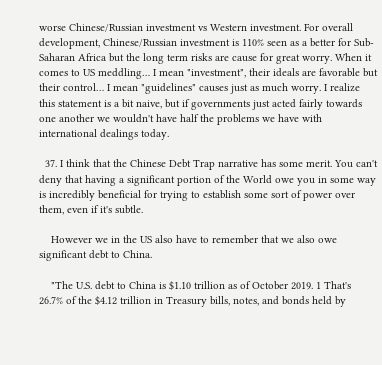worse Chinese/Russian investment vs Western investment. For overall development, Chinese/Russian investment is 110% seen as a better for Sub-Saharan Africa but the long term risks are cause for great worry. When it comes to US meddling… I mean "investment", their ideals are favorable but their control… I mean "guidelines" causes just as much worry. I realize this statement is a bit naive, but if governments just acted fairly towards one another we wouldn't have half the problems we have with international dealings today.

  37. I think that the Chinese Debt Trap narrative has some merit. You can't deny that having a significant portion of the World owe you in some way is incredibly beneficial for trying to establish some sort of power over them, even if it's subtle.

    However we in the US also have to remember that we also owe significant debt to China.

    "The U.S. debt to China is $1.10 trillion as of October 2019. 1 That's 26.7% of the $4.12 trillion in Treasury bills, notes, and bonds held by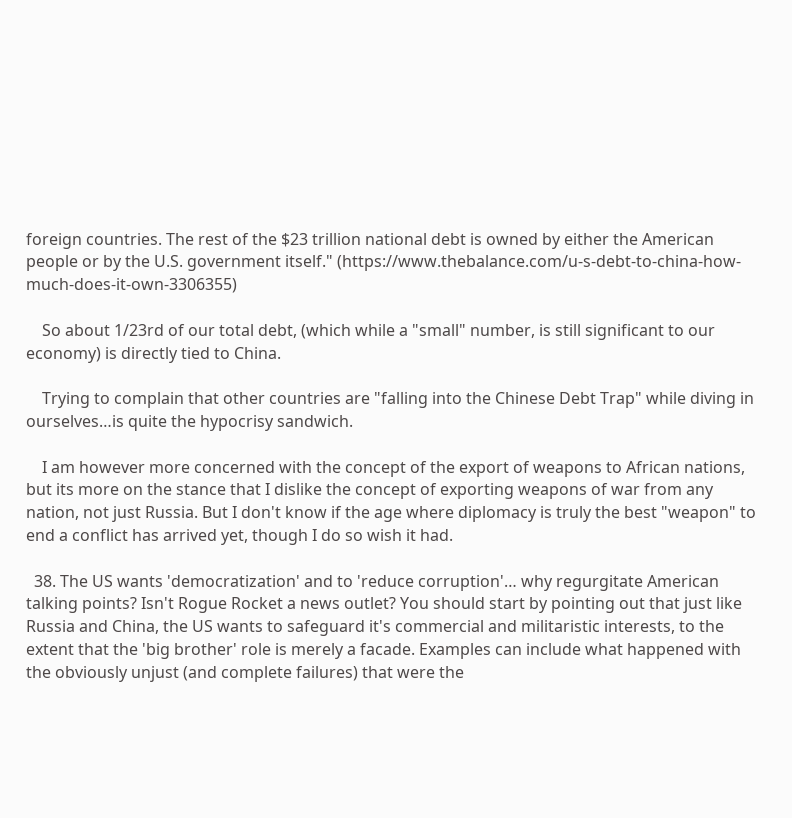foreign countries. The rest of the $23 trillion national debt is owned by either the American people or by the U.S. government itself." (https://www.thebalance.com/u-s-debt-to-china-how-much-does-it-own-3306355)

    So about 1/23rd of our total debt, (which while a "small" number, is still significant to our economy) is directly tied to China.

    Trying to complain that other countries are "falling into the Chinese Debt Trap" while diving in ourselves…is quite the hypocrisy sandwich.

    I am however more concerned with the concept of the export of weapons to African nations, but its more on the stance that I dislike the concept of exporting weapons of war from any nation, not just Russia. But I don't know if the age where diplomacy is truly the best "weapon" to end a conflict has arrived yet, though I do so wish it had.

  38. The US wants 'democratization' and to 'reduce corruption'… why regurgitate American talking points? Isn't Rogue Rocket a news outlet? You should start by pointing out that just like Russia and China, the US wants to safeguard it's commercial and militaristic interests, to the extent that the 'big brother' role is merely a facade. Examples can include what happened with the obviously unjust (and complete failures) that were the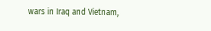wars in Iraq and Vietnam,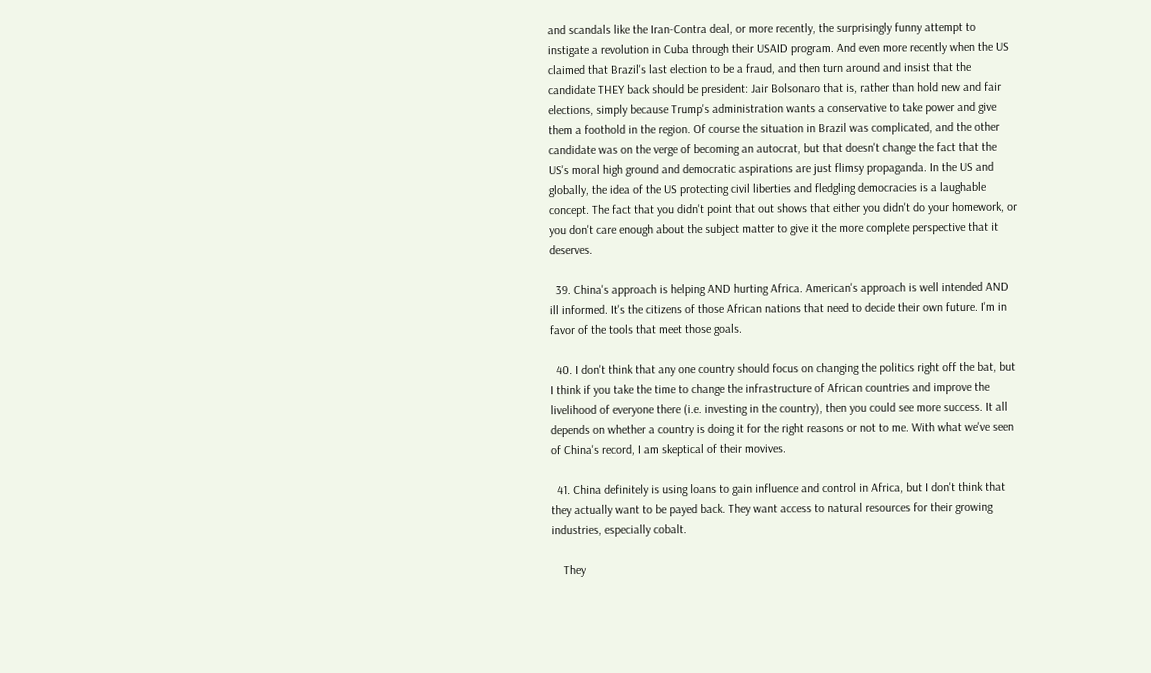and scandals like the Iran-Contra deal, or more recently, the surprisingly funny attempt to instigate a revolution in Cuba through their USAID program. And even more recently when the US claimed that Brazil's last election to be a fraud, and then turn around and insist that the candidate THEY back should be president: Jair Bolsonaro that is, rather than hold new and fair elections, simply because Trump's administration wants a conservative to take power and give them a foothold in the region. Of course the situation in Brazil was complicated, and the other candidate was on the verge of becoming an autocrat, but that doesn't change the fact that the US's moral high ground and democratic aspirations are just flimsy propaganda. In the US and globally, the idea of the US protecting civil liberties and fledgling democracies is a laughable concept. The fact that you didn't point that out shows that either you didn't do your homework, or you don't care enough about the subject matter to give it the more complete perspective that it deserves.

  39. China's approach is helping AND hurting Africa. American's approach is well intended AND ill informed. It's the citizens of those African nations that need to decide their own future. I'm in favor of the tools that meet those goals.

  40. I don't think that any one country should focus on changing the politics right off the bat, but I think if you take the time to change the infrastructure of African countries and improve the livelihood of everyone there (i.e. investing in the country), then you could see more success. It all depends on whether a country is doing it for the right reasons or not to me. With what we've seen of China's record, I am skeptical of their movives.

  41. China definitely is using loans to gain influence and control in Africa, but I don't think that they actually want to be payed back. They want access to natural resources for their growing industries, especially cobalt.

    They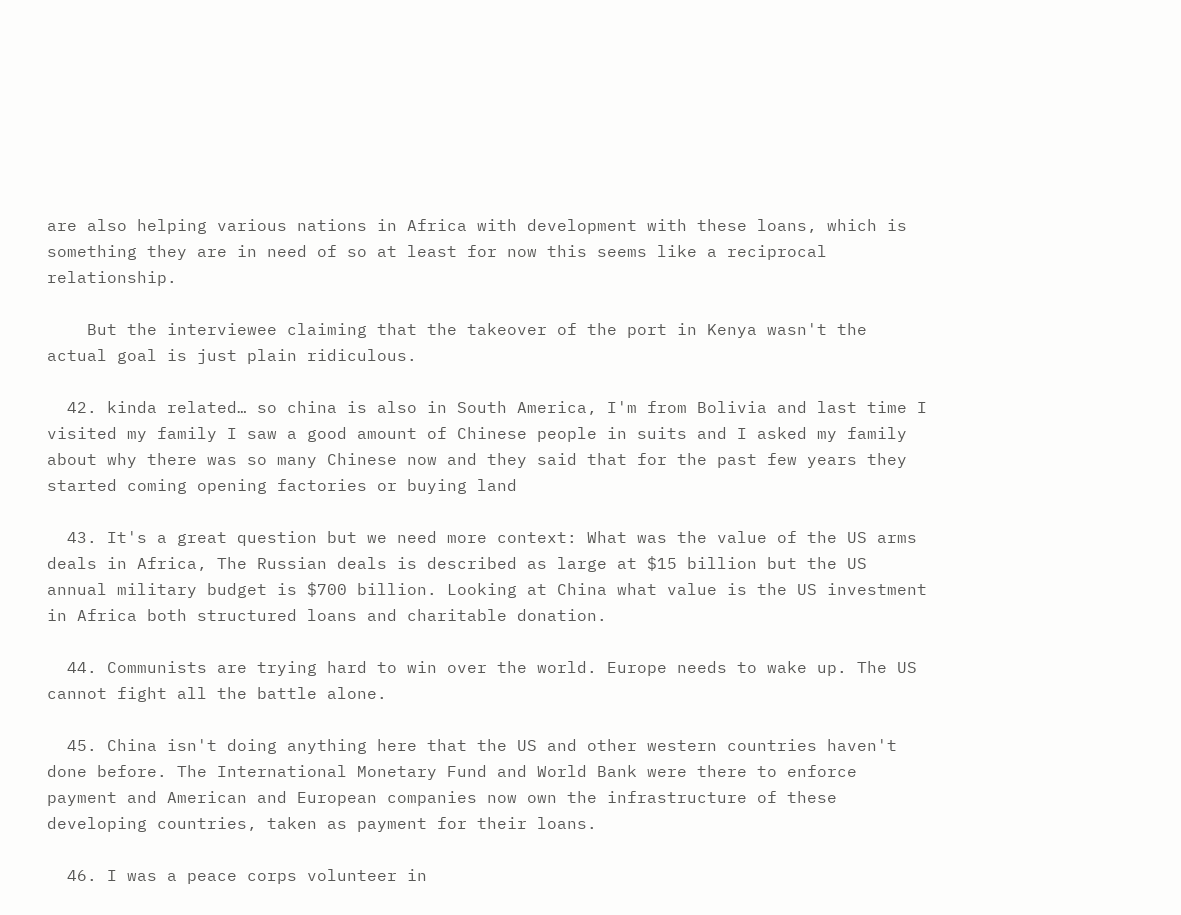are also helping various nations in Africa with development with these loans, which is something they are in need of so at least for now this seems like a reciprocal relationship.

    But the interviewee claiming that the takeover of the port in Kenya wasn't the actual goal is just plain ridiculous.

  42. kinda related… so china is also in South America, I'm from Bolivia and last time I visited my family I saw a good amount of Chinese people in suits and I asked my family about why there was so many Chinese now and they said that for the past few years they started coming opening factories or buying land

  43. It's a great question but we need more context: What was the value of the US arms deals in Africa, The Russian deals is described as large at $15 billion but the US annual military budget is $700 billion. Looking at China what value is the US investment in Africa both structured loans and charitable donation.

  44. Communists are trying hard to win over the world. Europe needs to wake up. The US cannot fight all the battle alone.

  45. China isn't doing anything here that the US and other western countries haven't done before. The International Monetary Fund and World Bank were there to enforce payment and American and European companies now own the infrastructure of these developing countries, taken as payment for their loans.

  46. I was a peace corps volunteer in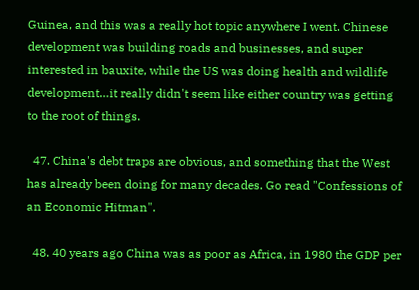Guinea, and this was a really hot topic anywhere I went. Chinese development was building roads and businesses, and super interested in bauxite, while the US was doing health and wildlife development…it really didn't seem like either country was getting to the root of things.

  47. China's debt traps are obvious, and something that the West has already been doing for many decades. Go read "Confessions of an Economic Hitman".

  48. 40 years ago China was as poor as Africa, in 1980 the GDP per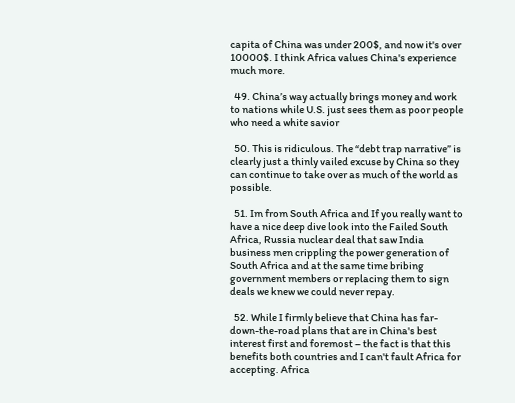capita of China was under 200$, and now it's over 10000$. I think Africa values China's experience much more.

  49. China’s way actually brings money and work to nations while U.S. just sees them as poor people who need a white savior

  50. This is ridiculous. The “debt trap narrative” is clearly just a thinly vailed excuse by China so they can continue to take over as much of the world as possible.

  51. Im from South Africa and If you really want to have a nice deep dive look into the Failed South Africa, Russia nuclear deal that saw India business men crippling the power generation of South Africa and at the same time bribing government members or replacing them to sign deals we knew we could never repay.

  52. While I firmly believe that China has far-down-the-road plans that are in China's best interest first and foremost – the fact is that this benefits both countries and I can't fault Africa for accepting. Africa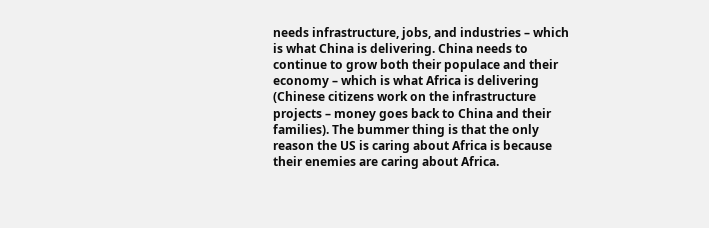needs infrastructure, jobs, and industries – which is what China is delivering. China needs to continue to grow both their populace and their economy – which is what Africa is delivering (Chinese citizens work on the infrastructure projects – money goes back to China and their families). The bummer thing is that the only reason the US is caring about Africa is because their enemies are caring about Africa.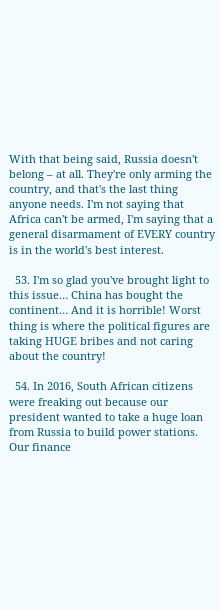With that being said, Russia doesn't belong – at all. They're only arming the country, and that's the last thing anyone needs. I'm not saying that Africa can't be armed, I'm saying that a general disarmament of EVERY country is in the world's best interest.

  53. I'm so glad you've brought light to this issue… China has bought the continent… And it is horrible! Worst thing is where the political figures are taking HUGE bribes and not caring about the country!

  54. In 2016, South African citizens were freaking out because our president wanted to take a huge loan from Russia to build power stations. Our finance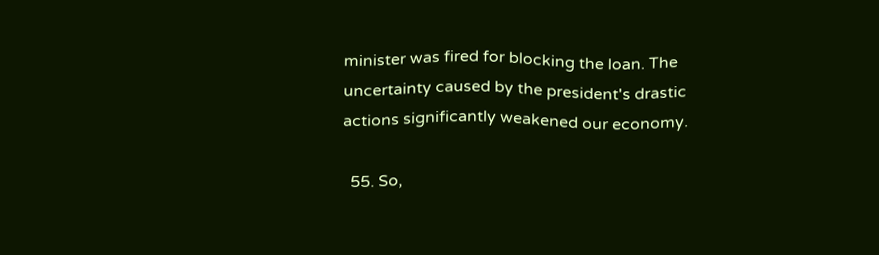minister was fired for blocking the loan. The uncertainty caused by the president's drastic actions significantly weakened our economy.

  55. So,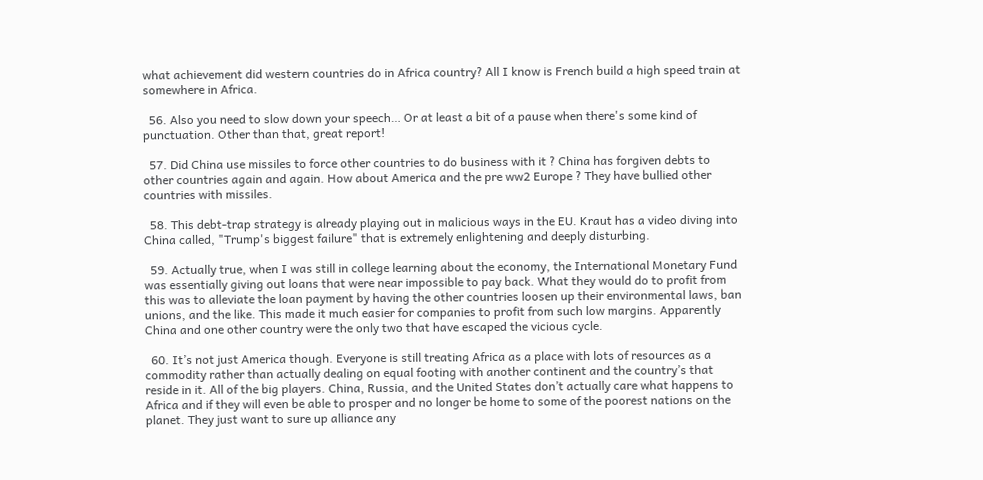what achievement did western countries do in Africa country? All I know is French build a high speed train at somewhere in Africa.

  56. Also you need to slow down your speech… Or at least a bit of a pause when there's some kind of punctuation. Other than that, great report!

  57. Did China use missiles to force other countries to do business with it ? China has forgiven debts to other countries again and again. How about America and the pre ww2 Europe ? They have bullied other countries with missiles.

  58. This debt-trap strategy is already playing out in malicious ways in the EU. Kraut has a video diving into China called, "Trump's biggest failure" that is extremely enlightening and deeply disturbing.

  59. Actually true, when I was still in college learning about the economy, the International Monetary Fund was essentially giving out loans that were near impossible to pay back. What they would do to profit from this was to alleviate the loan payment by having the other countries loosen up their environmental laws, ban unions, and the like. This made it much easier for companies to profit from such low margins. Apparently China and one other country were the only two that have escaped the vicious cycle.

  60. It’s not just America though. Everyone is still treating Africa as a place with lots of resources as a commodity rather than actually dealing on equal footing with another continent and the country’s that reside in it. All of the big players. China, Russia, and the United States don’t actually care what happens to Africa and if they will even be able to prosper and no longer be home to some of the poorest nations on the planet. They just want to sure up alliance any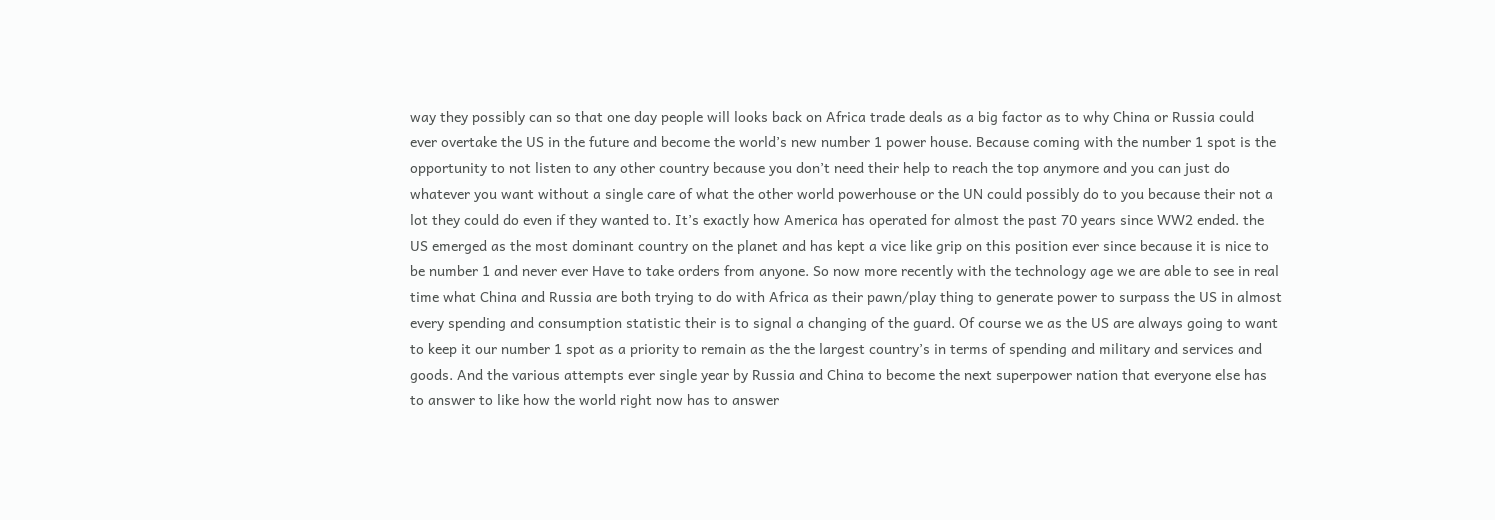way they possibly can so that one day people will looks back on Africa trade deals as a big factor as to why China or Russia could ever overtake the US in the future and become the world’s new number 1 power house. Because coming with the number 1 spot is the opportunity to not listen to any other country because you don’t need their help to reach the top anymore and you can just do whatever you want without a single care of what the other world powerhouse or the UN could possibly do to you because their not a lot they could do even if they wanted to. It’s exactly how America has operated for almost the past 70 years since WW2 ended. the US emerged as the most dominant country on the planet and has kept a vice like grip on this position ever since because it is nice to be number 1 and never ever Have to take orders from anyone. So now more recently with the technology age we are able to see in real time what China and Russia are both trying to do with Africa as their pawn/play thing to generate power to surpass the US in almost every spending and consumption statistic their is to signal a changing of the guard. Of course we as the US are always going to want to keep it our number 1 spot as a priority to remain as the the largest country’s in terms of spending and military and services and goods. And the various attempts ever single year by Russia and China to become the next superpower nation that everyone else has to answer to like how the world right now has to answer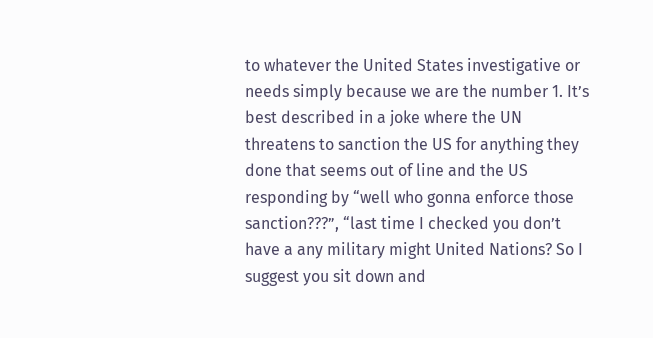to whatever the United States investigative or needs simply because we are the number 1. It’s best described in a joke where the UN threatens to sanction the US for anything they done that seems out of line and the US responding by “well who gonna enforce those sanction???”, “last time I checked you don’t have a any military might United Nations? So I suggest you sit down and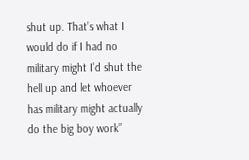shut up. That’s what I would do if I had no military might I’d shut the hell up and let whoever has military might actually do the big boy work”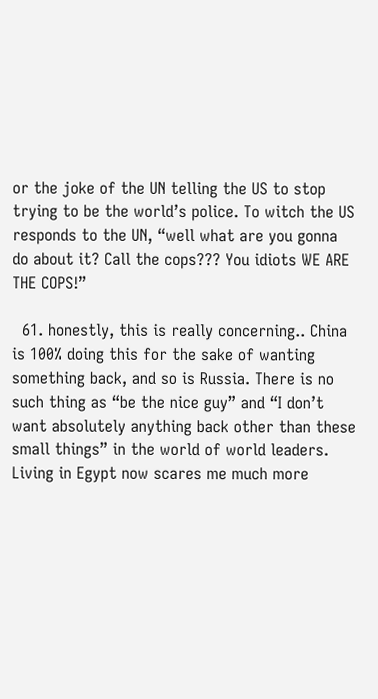or the joke of the UN telling the US to stop trying to be the world’s police. To witch the US responds to the UN, “well what are you gonna do about it? Call the cops??? You idiots WE ARE THE COPS!”

  61. honestly, this is really concerning.. China is 100% doing this for the sake of wanting something back, and so is Russia. There is no such thing as “be the nice guy” and “I don’t want absolutely anything back other than these small things” in the world of world leaders. Living in Egypt now scares me much more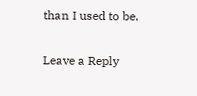than I used to be.

Leave a Reply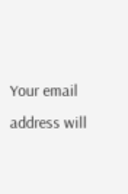Your email address will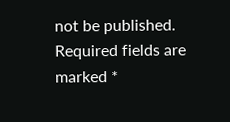not be published. Required fields are marked *